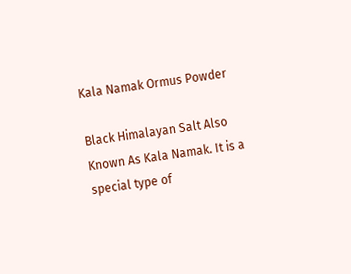Kala Namak Ormus Powder

Black Himalayan Salt Also Known As Kala Namak. It is a special type of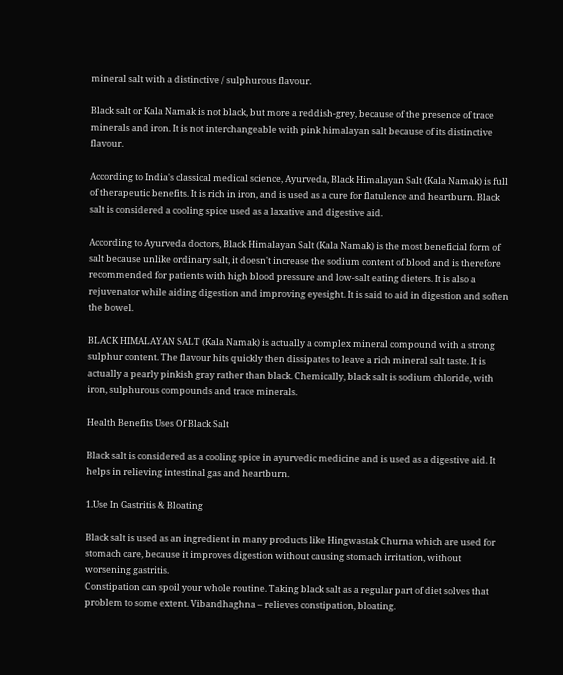mineral salt with a distinctive / sulphurous flavour.

Black salt or Kala Namak is not black, but more a reddish-grey, because of the presence of trace minerals and iron. It is not interchangeable with pink himalayan salt because of its distinctive flavour.

According to India's classical medical science, Ayurveda, Black Himalayan Salt (Kala Namak) is full of therapeutic benefits. It is rich in iron, and is used as a cure for flatulence and heartburn. Black salt is considered a cooling spice used as a laxative and digestive aid.

According to Ayurveda doctors, Black Himalayan Salt (Kala Namak) is the most beneficial form of salt because unlike ordinary salt, it doesn't increase the sodium content of blood and is therefore recommended for patients with high blood pressure and low-salt eating dieters. It is also a rejuvenator while aiding digestion and improving eyesight. It is said to aid in digestion and soften the bowel.

BLACK HIMALAYAN SALT (Kala Namak) is actually a complex mineral compound with a strong sulphur content. The flavour hits quickly then dissipates to leave a rich mineral salt taste. It is actually a pearly pinkish gray rather than black. Chemically, black salt is sodium chloride, with iron, sulphurous compounds and trace minerals.

Health Benefits Uses Of Black Salt

Black salt is considered as a cooling spice in ayurvedic medicine and is used as a digestive aid. It helps in relieving intestinal gas and heartburn.

1.Use In Gastritis & Bloating

Black salt is used as an ingredient in many products like Hingwastak Churna which are used for stomach care, because it improves digestion without causing stomach irritation, without worsening gastritis.
Constipation can spoil your whole routine. Taking black salt as a regular part of diet solves that problem to some extent. Vibandhaghna – relieves constipation, bloating.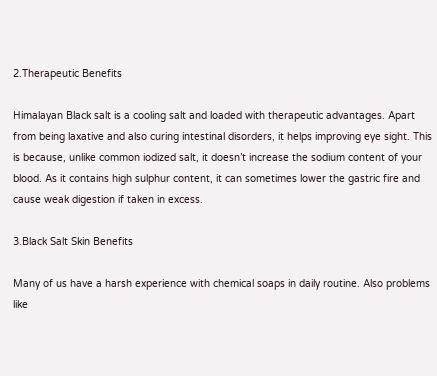2.Therapeutic Benefits

Himalayan Black salt is a cooling salt and loaded with therapeutic advantages. Apart from being laxative and also curing intestinal disorders, it helps improving eye sight. This is because, unlike common iodized salt, it doesn’t increase the sodium content of your blood. As it contains high sulphur content, it can sometimes lower the gastric fire and cause weak digestion if taken in excess.

3.Black Salt Skin Benefits

Many of us have a harsh experience with chemical soaps in daily routine. Also problems like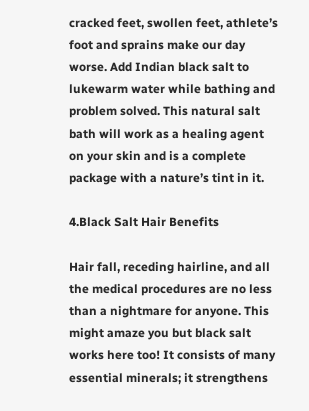cracked feet, swollen feet, athlete’s foot and sprains make our day worse. Add Indian black salt to lukewarm water while bathing and problem solved. This natural salt bath will work as a healing agent on your skin and is a complete package with a nature’s tint in it.

4.Black Salt Hair Benefits

Hair fall, receding hairline, and all the medical procedures are no less than a nightmare for anyone. This might amaze you but black salt works here too! It consists of many essential minerals; it strengthens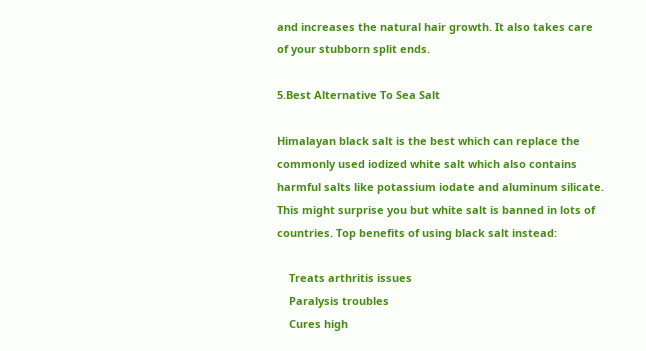and increases the natural hair growth. It also takes care of your stubborn split ends.

5.Best Alternative To Sea Salt

Himalayan black salt is the best which can replace the commonly used iodized white salt which also contains harmful salts like potassium iodate and aluminum silicate. This might surprise you but white salt is banned in lots of countries. Top benefits of using black salt instead:

    Treats arthritis issues
    Paralysis troubles
    Cures high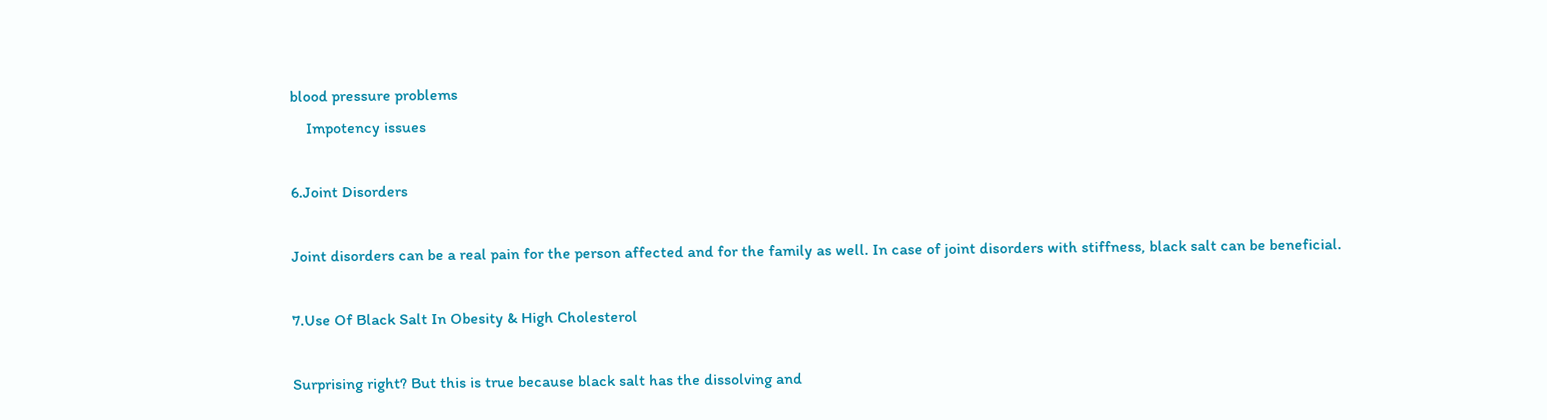blood pressure problems
    Impotency issues

6.Joint Disorders

Joint disorders can be a real pain for the person affected and for the family as well. In case of joint disorders with stiffness, black salt can be beneficial.

7.Use Of Black Salt In Obesity & High Cholesterol

Surprising right? But this is true because black salt has the dissolving and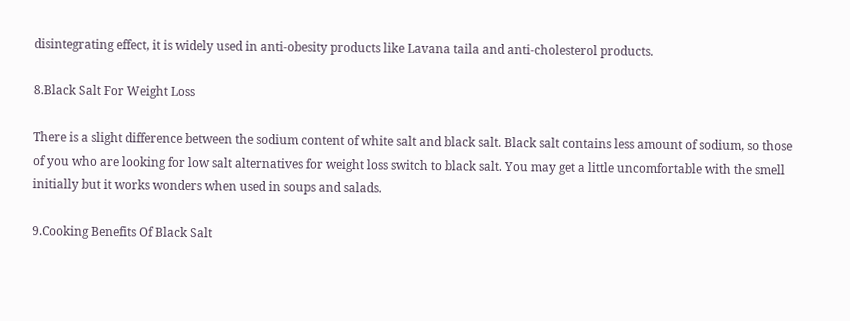disintegrating effect, it is widely used in anti-obesity products like Lavana taila and anti-cholesterol products.

8.Black Salt For Weight Loss

There is a slight difference between the sodium content of white salt and black salt. Black salt contains less amount of sodium, so those of you who are looking for low salt alternatives for weight loss switch to black salt. You may get a little uncomfortable with the smell initially but it works wonders when used in soups and salads.

9.Cooking Benefits Of Black Salt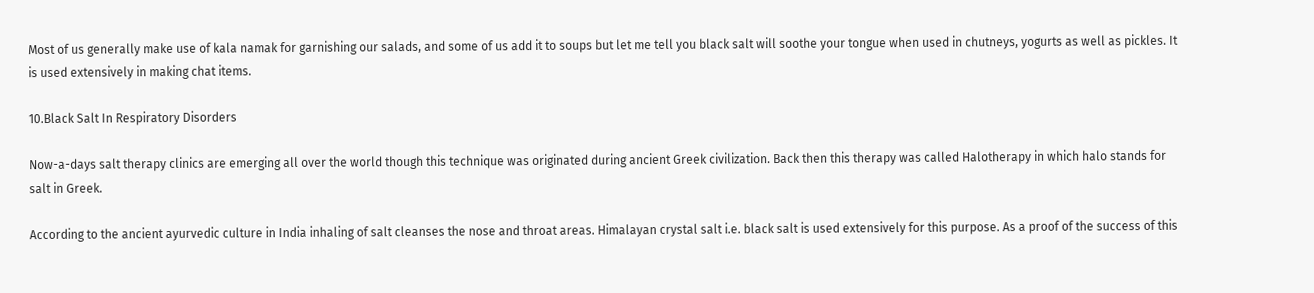Most of us generally make use of kala namak for garnishing our salads, and some of us add it to soups but let me tell you black salt will soothe your tongue when used in chutneys, yogurts as well as pickles. It is used extensively in making chat items.

10.Black Salt In Respiratory Disorders

Now-a-days salt therapy clinics are emerging all over the world though this technique was originated during ancient Greek civilization. Back then this therapy was called Halotherapy in which halo stands for salt in Greek.

According to the ancient ayurvedic culture in India inhaling of salt cleanses the nose and throat areas. Himalayan crystal salt i.e. black salt is used extensively for this purpose. As a proof of the success of this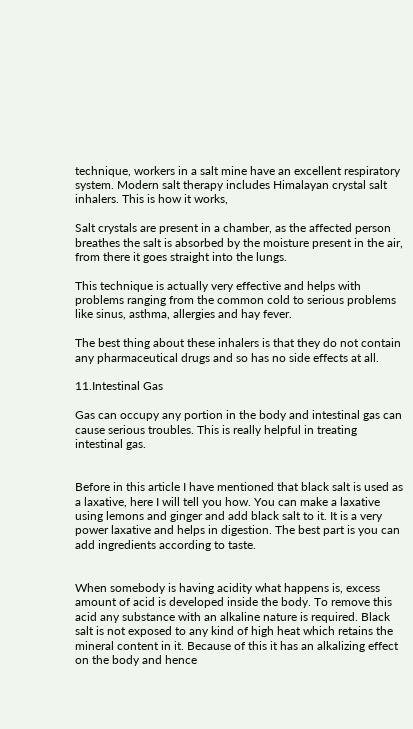technique, workers in a salt mine have an excellent respiratory system. Modern salt therapy includes Himalayan crystal salt inhalers. This is how it works,

Salt crystals are present in a chamber, as the affected person breathes the salt is absorbed by the moisture present in the air, from there it goes straight into the lungs.

This technique is actually very effective and helps with problems ranging from the common cold to serious problems like sinus, asthma, allergies and hay fever.

The best thing about these inhalers is that they do not contain any pharmaceutical drugs and so has no side effects at all.

11.Intestinal Gas

Gas can occupy any portion in the body and intestinal gas can cause serious troubles. This is really helpful in treating intestinal gas.


Before in this article I have mentioned that black salt is used as a laxative, here I will tell you how. You can make a laxative using lemons and ginger and add black salt to it. It is a very power laxative and helps in digestion. The best part is you can add ingredients according to taste.


When somebody is having acidity what happens is, excess amount of acid is developed inside the body. To remove this acid any substance with an alkaline nature is required. Black salt is not exposed to any kind of high heat which retains the mineral content in it. Because of this it has an alkalizing effect on the body and hence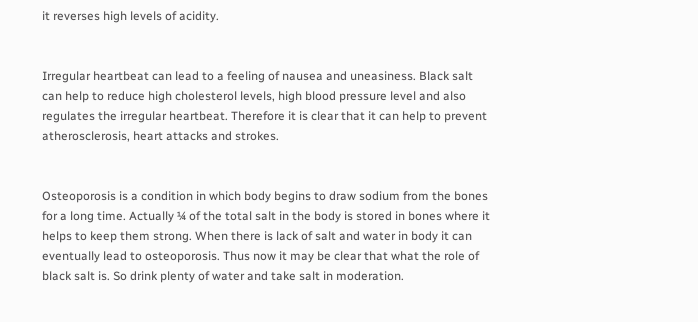it reverses high levels of acidity.


Irregular heartbeat can lead to a feeling of nausea and uneasiness. Black salt can help to reduce high cholesterol levels, high blood pressure level and also regulates the irregular heartbeat. Therefore it is clear that it can help to prevent atherosclerosis, heart attacks and strokes.


Osteoporosis is a condition in which body begins to draw sodium from the bones for a long time. Actually ¼ of the total salt in the body is stored in bones where it helps to keep them strong. When there is lack of salt and water in body it can eventually lead to osteoporosis. Thus now it may be clear that what the role of black salt is. So drink plenty of water and take salt in moderation.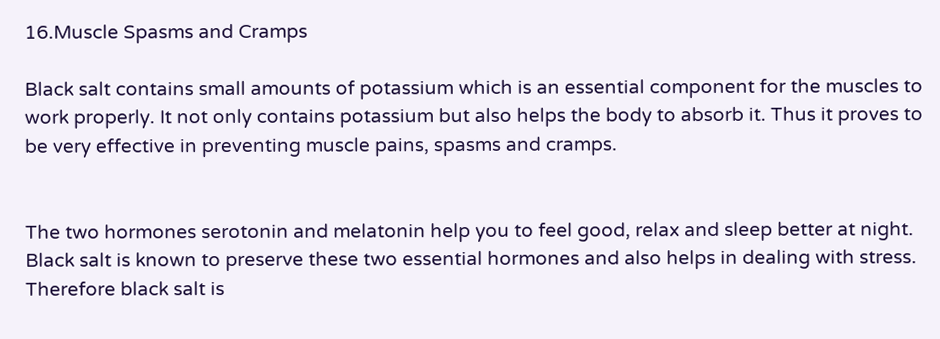16.Muscle Spasms and Cramps

Black salt contains small amounts of potassium which is an essential component for the muscles to work properly. It not only contains potassium but also helps the body to absorb it. Thus it proves to be very effective in preventing muscle pains, spasms and cramps.


The two hormones serotonin and melatonin help you to feel good, relax and sleep better at night. Black salt is known to preserve these two essential hormones and also helps in dealing with stress. Therefore black salt is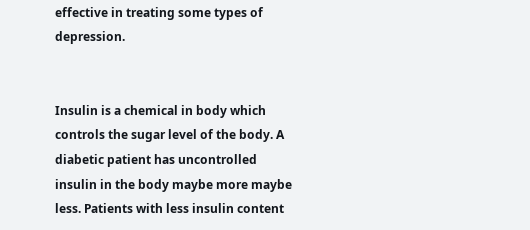effective in treating some types of depression.


Insulin is a chemical in body which controls the sugar level of the body. A diabetic patient has uncontrolled insulin in the body maybe more maybe less. Patients with less insulin content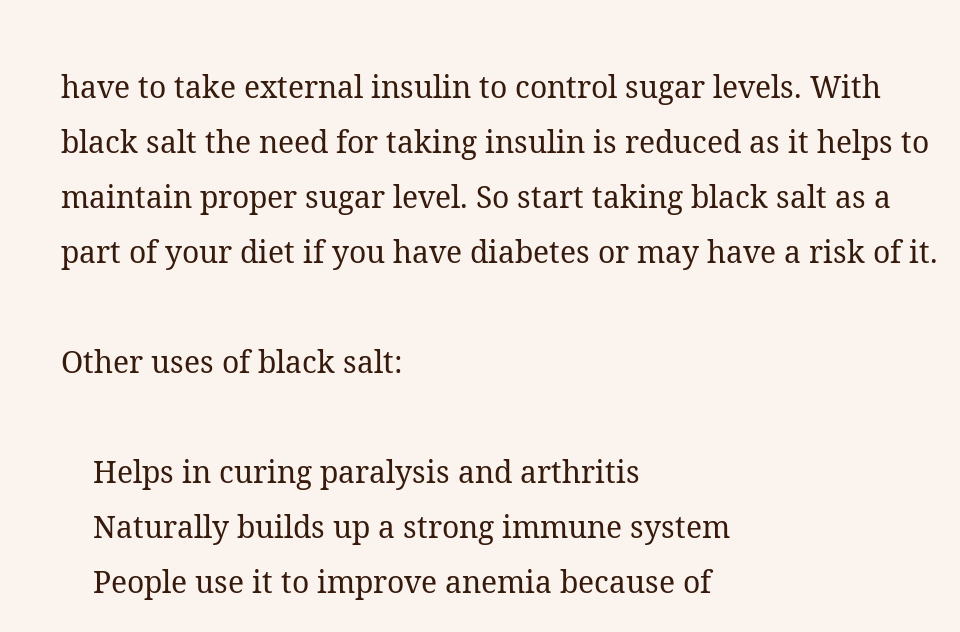have to take external insulin to control sugar levels. With black salt the need for taking insulin is reduced as it helps to maintain proper sugar level. So start taking black salt as a part of your diet if you have diabetes or may have a risk of it.

Other uses of black salt:

    Helps in curing paralysis and arthritis
    Naturally builds up a strong immune system
    People use it to improve anemia because of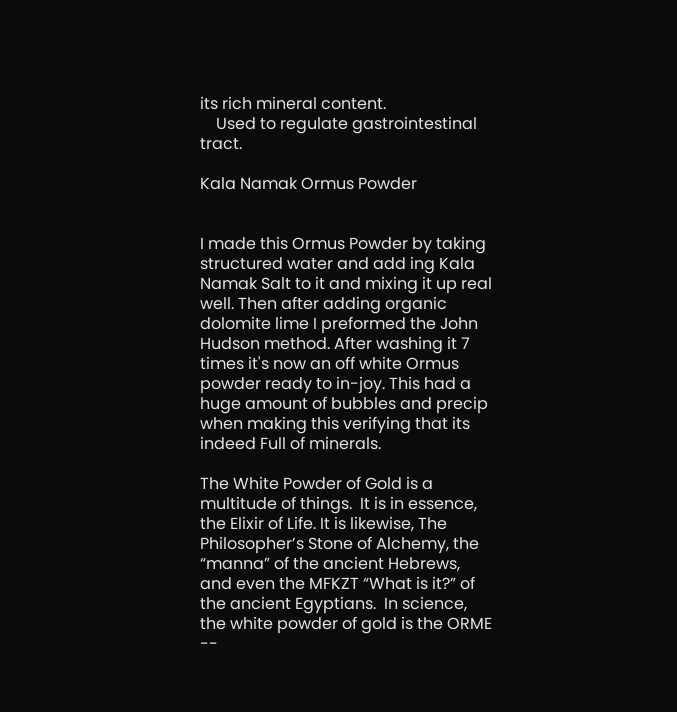its rich mineral content.
    Used to regulate gastrointestinal tract.

Kala Namak Ormus Powder


I made this Ormus Powder by taking structured water and add ing Kala Namak Salt to it and mixing it up real well. Then after adding organic dolomite lime I preformed the John Hudson method. After washing it 7 times it's now an off white Ormus powder ready to in-joy. This had a huge amount of bubbles and precip when making this verifying that its indeed Full of minerals.

The White Powder of Gold is a multitude of things.  It is in essence, the Elixir of Life. It is likewise, The Philosopher’s Stone of Alchemy, the “manna” of the ancient Hebrews, and even the MFKZT “What is it?” of the ancient Egyptians.  In science, the white powder of gold is the ORME --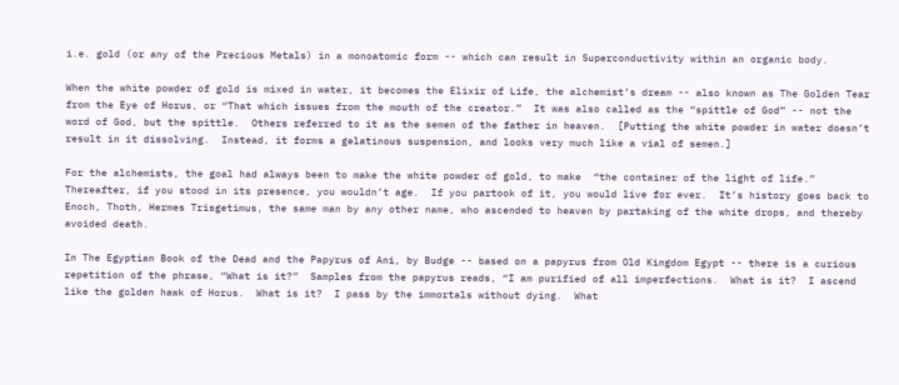i.e. gold (or any of the Precious Metals) in a monoatomic form -- which can result in Superconductivity within an organic body.

When the white powder of gold is mixed in water, it becomes the Elixir of Life, the alchemist’s dream -- also known as The Golden Tear from the Eye of Horus, or “That which issues from the mouth of the creator.”  It was also called as the “spittle of God” -- not the word of God, but the spittle.  Others referred to it as the semen of the father in heaven.  [Putting the white powder in water doesn’t result in it dissolving.  Instead, it forms a gelatinous suspension, and looks very much like a vial of semen.]

For the alchemists, the goal had always been to make the white powder of gold, to make  “the container of the light of life.”  Thereafter, if you stood in its presence, you wouldn’t age.  If you partook of it, you would live for ever.  It’s history goes back to Enoch, Thoth, Hermes Trisgetimus, the same man by any other name, who ascended to heaven by partaking of the white drops, and thereby avoided death.

In The Egyptian Book of the Dead and the Papyrus of Ani, by Budge -- based on a papyrus from Old Kingdom Egypt -- there is a curious repetition of the phrase, “What is it?”  Samples from the papyrus reads, “I am purified of all imperfections.  What is it?  I ascend like the golden hawk of Horus.  What is it?  I pass by the immortals without dying.  What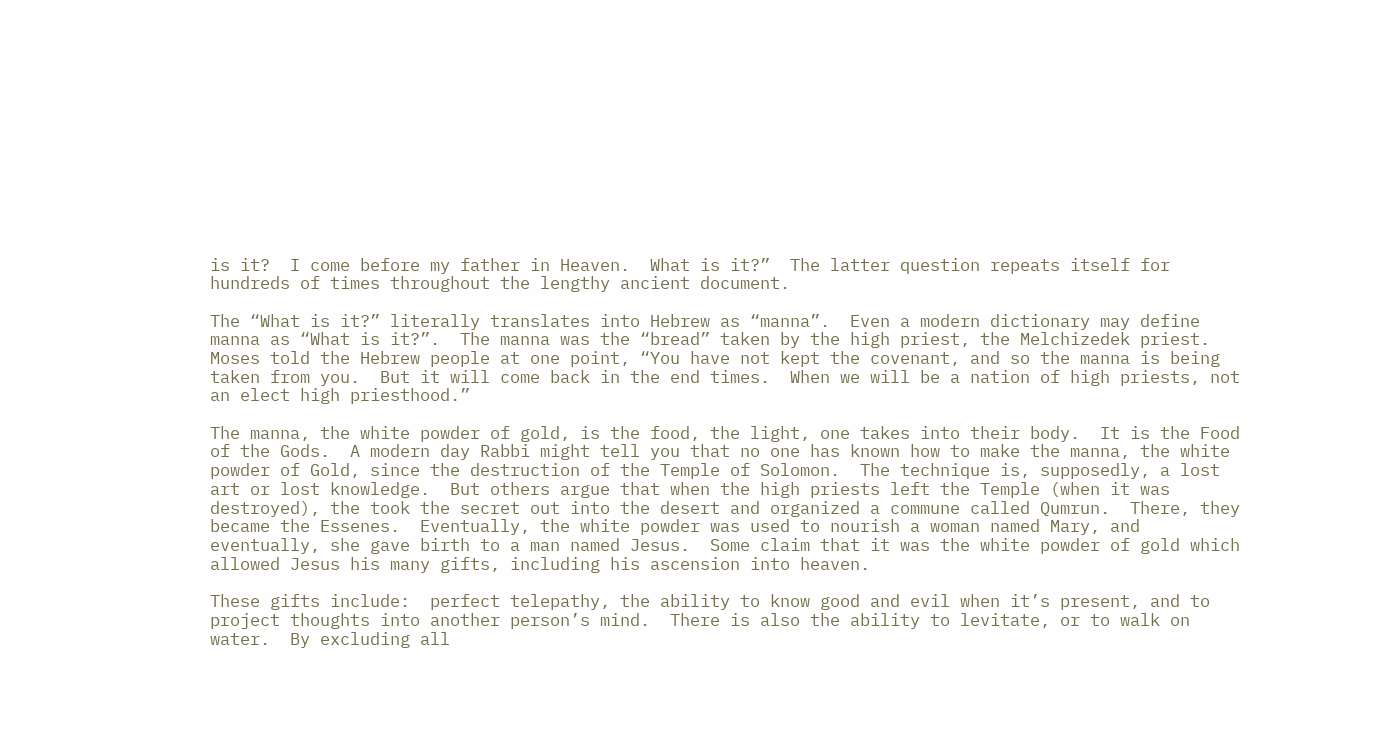is it?  I come before my father in Heaven.  What is it?”  The latter question repeats itself for hundreds of times throughout the lengthy ancient document.

The “What is it?” literally translates into Hebrew as “manna”.  Even a modern dictionary may define manna as “What is it?”.  The manna was the “bread” taken by the high priest, the Melchizedek priest.  Moses told the Hebrew people at one point, “You have not kept the covenant, and so the manna is being taken from you.  But it will come back in the end times.  When we will be a nation of high priests, not an elect high priesthood.”

The manna, the white powder of gold, is the food, the light, one takes into their body.  It is the Food of the Gods.  A modern day Rabbi might tell you that no one has known how to make the manna, the white powder of Gold, since the destruction of the Temple of Solomon.  The technique is, supposedly, a lost art or lost knowledge.  But others argue that when the high priests left the Temple (when it was destroyed), the took the secret out into the desert and organized a commune called Qumrun.  There, they became the Essenes.  Eventually, the white powder was used to nourish a woman named Mary, and eventually, she gave birth to a man named Jesus.  Some claim that it was the white powder of gold which allowed Jesus his many gifts, including his ascension into heaven.

These gifts include:  perfect telepathy, the ability to know good and evil when it’s present, and to project thoughts into another person’s mind.  There is also the ability to levitate, or to walk on water.  By excluding all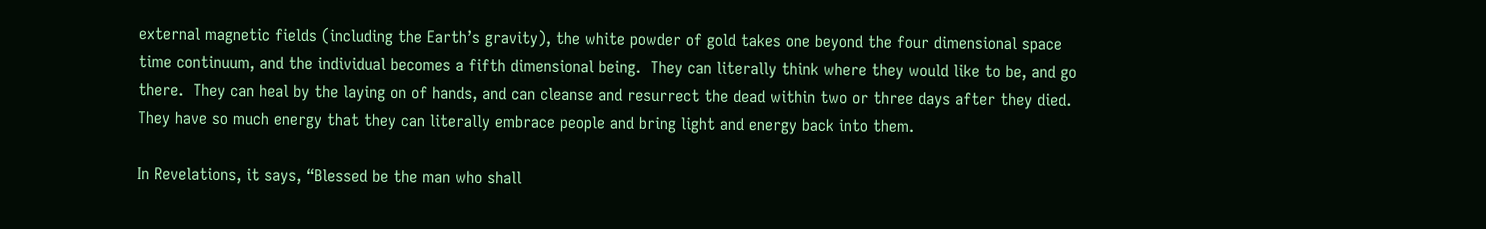external magnetic fields (including the Earth’s gravity), the white powder of gold takes one beyond the four dimensional space time continuum, and the individual becomes a fifth dimensional being.  They can literally think where they would like to be, and go there.  They can heal by the laying on of hands, and can cleanse and resurrect the dead within two or three days after they died.  They have so much energy that they can literally embrace people and bring light and energy back into them.

In Revelations, it says, “Blessed be the man who shall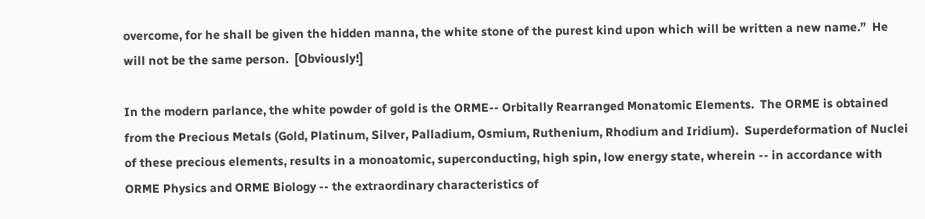overcome, for he shall be given the hidden manna, the white stone of the purest kind upon which will be written a new name.”  He will not be the same person.  [Obviously!]

In the modern parlance, the white powder of gold is the ORME-- Orbitally Rearranged Monatomic Elements.  The ORME is obtained from the Precious Metals (Gold, Platinum, Silver, Palladium, Osmium, Ruthenium, Rhodium and Iridium).  Superdeformation of Nuclei of these precious elements, results in a monoatomic, superconducting, high spin, low energy state, wherein -- in accordance with ORME Physics and ORME Biology -- the extraordinary characteristics of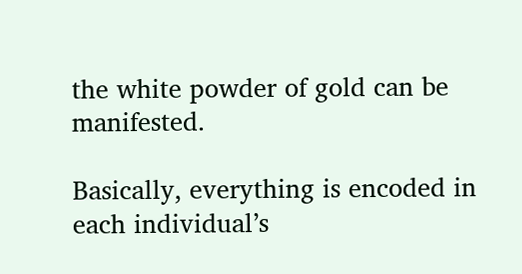the white powder of gold can be manifested.

Basically, everything is encoded in each individual’s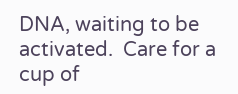DNA, waiting to be activated.  Care for a cup of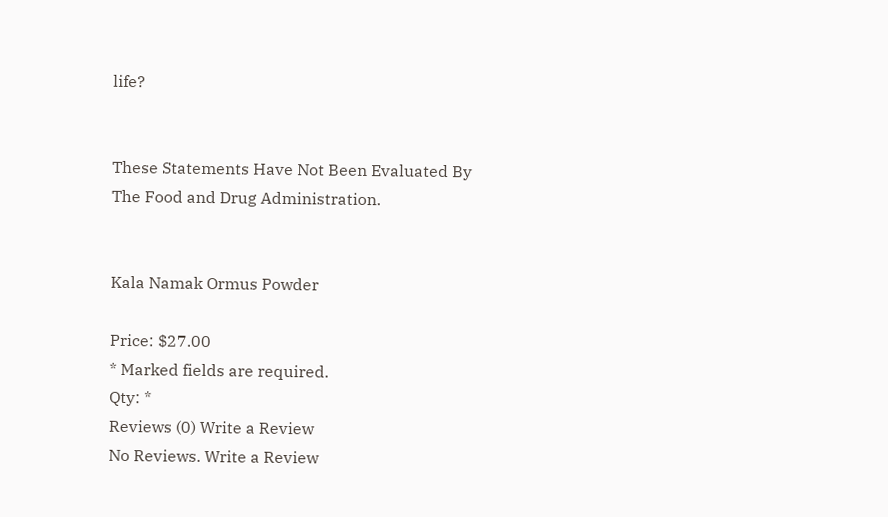life?


These Statements Have Not Been Evaluated By The Food and Drug Administration.


Kala Namak Ormus Powder

Price: $27.00
* Marked fields are required.
Qty: *
Reviews (0) Write a Review
No Reviews. Write a Review